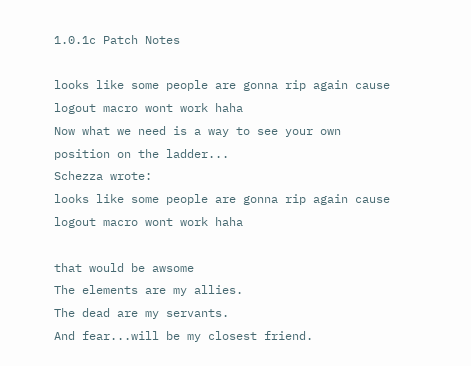1.0.1c Patch Notes

looks like some people are gonna rip again cause logout macro wont work haha
Now what we need is a way to see your own position on the ladder...
Schezza wrote:
looks like some people are gonna rip again cause logout macro wont work haha

that would be awsome
The elements are my allies.
The dead are my servants.
And fear...will be my closest friend.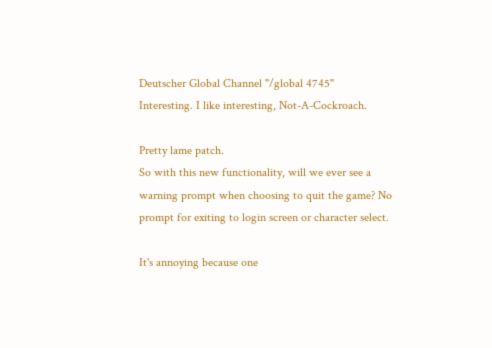Deutscher Global Channel "/global 4745"
Interesting. I like interesting, Not-A-Cockroach.

Pretty lame patch.
So with this new functionality, will we ever see a warning prompt when choosing to quit the game? No prompt for exiting to login screen or character select.

It's annoying because one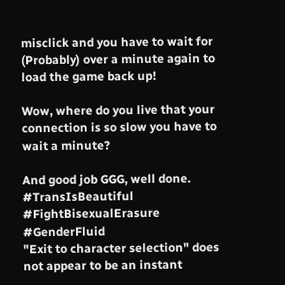misclick and you have to wait for (Probably) over a minute again to load the game back up!

Wow, where do you live that your connection is so slow you have to wait a minute?

And good job GGG, well done.
#TransIsBeautiful #FightBisexualErasure #GenderFluid
"Exit to character selection" does not appear to be an instant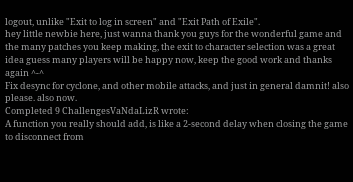logout, unlike "Exit to log in screen" and "Exit Path of Exile".
hey little newbie here, just wanna thank you guys for the wonderful game and the many patches you keep making, the exit to character selection was a great idea guess many players will be happy now, keep the good work and thanks again ^-^
Fix desync for cyclone, and other mobile attacks, and just in general damnit! also please. also now.
Completed 9 ChallengesVaNdaLizR wrote:
A function you really should add, is like a 2-second delay when closing the game to disconnect from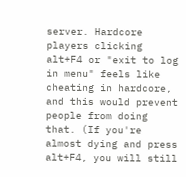server. Hardcore players clicking alt+F4 or "exit to log in menu" feels like cheating in hardcore, and this would prevent people from doing that. (If you're almost dying and press alt+F4, you will still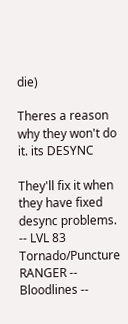die)

Theres a reason why they won't do it. its DESYNC

They'll fix it when they have fixed desync problems.
-- LVL 83 Tornado/Puncture RANGER -- Bloodlines --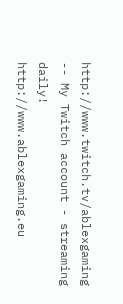http://www.twitch.tv/ablexgaming -- My Twitch account - streaming daily!
http://www.ablexgaming.eu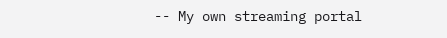-- My own streaming portal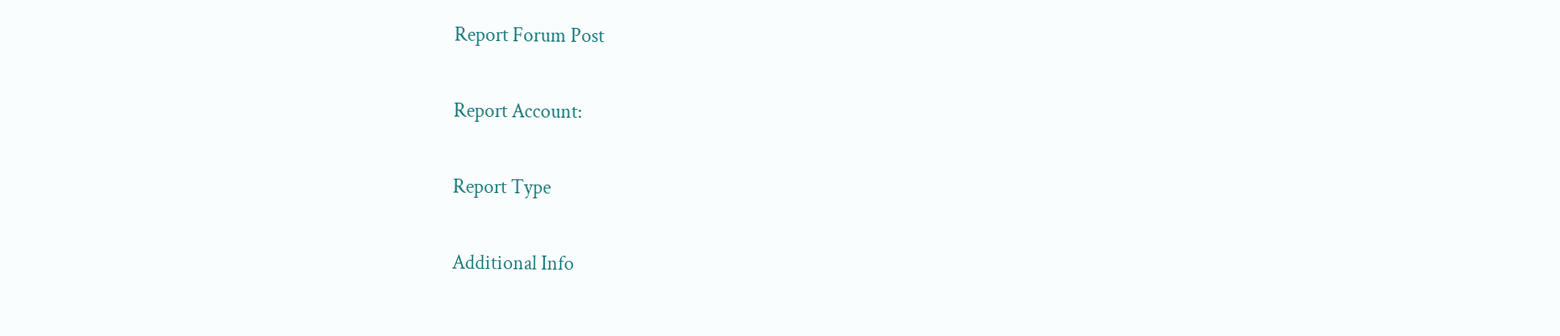Report Forum Post

Report Account:

Report Type

Additional Info